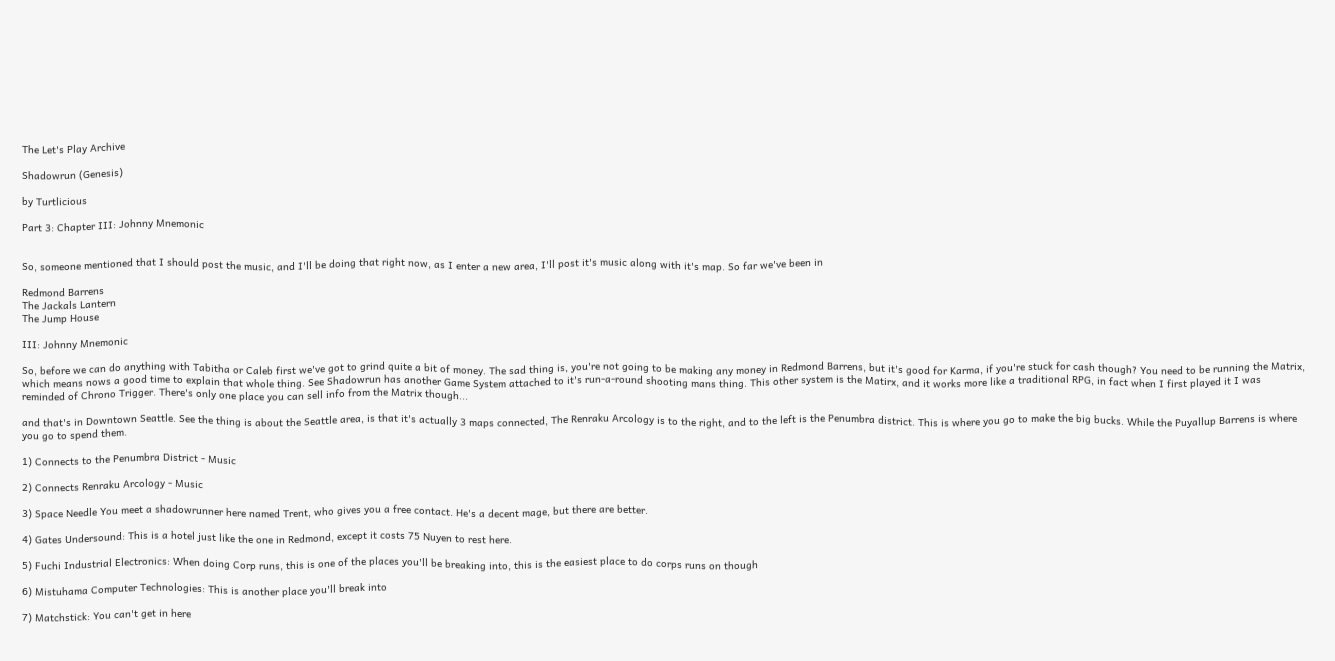The Let's Play Archive

Shadowrun (Genesis)

by Turtlicious

Part 3: Chapter III: Johnny Mnemonic


So, someone mentioned that I should post the music, and I'll be doing that right now, as I enter a new area, I'll post it's music along with it's map. So far we've been in

Redmond Barrens
The Jackals Lantern
The Jump House

III: Johnny Mnemonic

So, before we can do anything with Tabitha or Caleb first we've got to grind quite a bit of money. The sad thing is, you're not going to be making any money in Redmond Barrens, but it's good for Karma, if you're stuck for cash though? You need to be running the Matrix, which means nows a good time to explain that whole thing. See Shadowrun has another Game System attached to it's run-a-round shooting mans thing. This other system is the Matirx, and it works more like a traditional RPG, in fact when I first played it I was reminded of Chrono Trigger. There's only one place you can sell info from the Matrix though...

and that's in Downtown Seattle. See the thing is about the Seattle area, is that it's actually 3 maps connected, The Renraku Arcology is to the right, and to the left is the Penumbra district. This is where you go to make the big bucks. While the Puyallup Barrens is where you go to spend them.

1) Connects to the Penumbra District - Music

2) Connects Renraku Arcology - Music

3) Space Needle You meet a shadowrunner here named Trent, who gives you a free contact. He's a decent mage, but there are better.

4) Gates Undersound: This is a hotel just like the one in Redmond, except it costs 75 Nuyen to rest here.

5) Fuchi Industrial Electronics: When doing Corp runs, this is one of the places you'll be breaking into, this is the easiest place to do corps runs on though

6) Mistuhama Computer Technologies: This is another place you'll break into

7) Matchstick: You can't get in here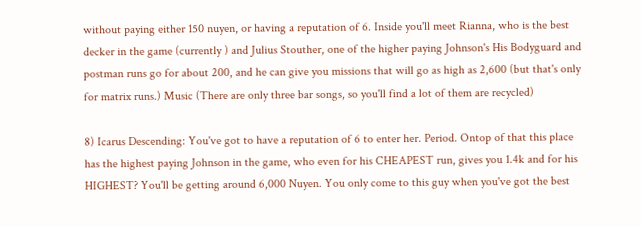without paying either 150 nuyen, or having a reputation of 6. Inside you'll meet Rianna, who is the best decker in the game (currently ) and Julius Stouther, one of the higher paying Johnson's His Bodyguard and postman runs go for about 200, and he can give you missions that will go as high as 2,600 (but that's only for matrix runs.) Music (There are only three bar songs, so you'll find a lot of them are recycled)

8) Icarus Descending: You've got to have a reputation of 6 to enter her. Period. Ontop of that this place has the highest paying Johnson in the game, who even for his CHEAPEST run, gives you 1.4k and for his HIGHEST? You'll be getting around 6,000 Nuyen. You only come to this guy when you've got the best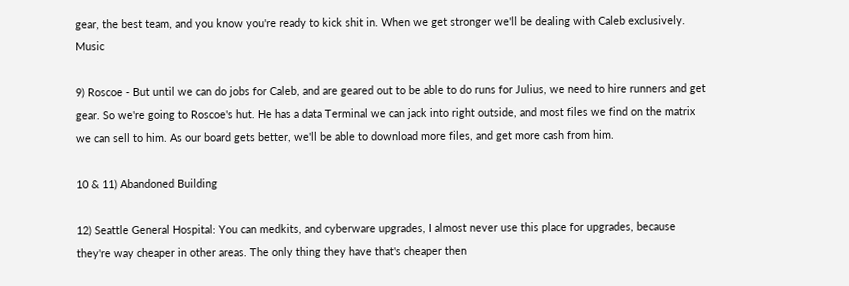gear, the best team, and you know you're ready to kick shit in. When we get stronger we'll be dealing with Caleb exclusively. Music

9) Roscoe - But until we can do jobs for Caleb, and are geared out to be able to do runs for Julius, we need to hire runners and get gear. So we're going to Roscoe's hut. He has a data Terminal we can jack into right outside, and most files we find on the matrix we can sell to him. As our board gets better, we'll be able to download more files, and get more cash from him.

10 & 11) Abandoned Building

12) Seattle General Hospital: You can medkits, and cyberware upgrades, I almost never use this place for upgrades, because they're way cheaper in other areas. The only thing they have that's cheaper then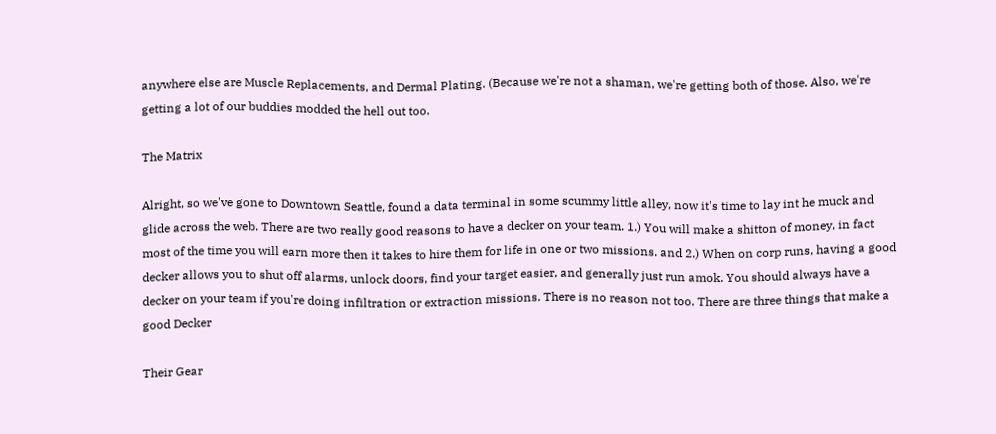anywhere else are Muscle Replacements, and Dermal Plating. (Because we're not a shaman, we're getting both of those. Also, we're getting a lot of our buddies modded the hell out too.

The Matrix

Alright, so we've gone to Downtown Seattle, found a data terminal in some scummy little alley, now it's time to lay int he muck and glide across the web. There are two really good reasons to have a decker on your team. 1.) You will make a shitton of money, in fact most of the time you will earn more then it takes to hire them for life in one or two missions. and 2.) When on corp runs, having a good decker allows you to shut off alarms, unlock doors, find your target easier, and generally just run amok. You should always have a decker on your team if you're doing infiltration or extraction missions. There is no reason not too. There are three things that make a good Decker

Their Gear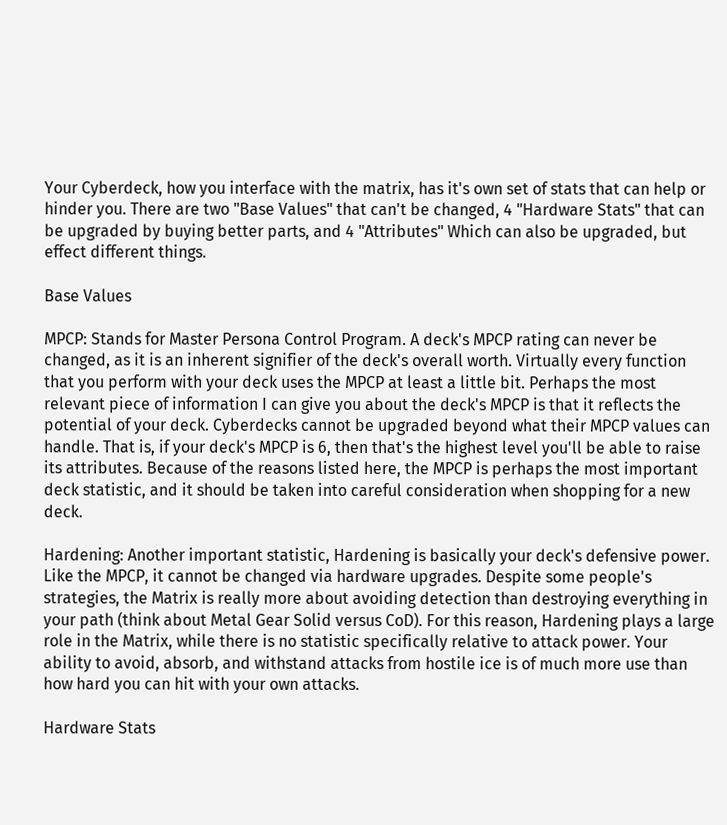Your Cyberdeck, how you interface with the matrix, has it's own set of stats that can help or hinder you. There are two "Base Values" that can't be changed, 4 "Hardware Stats" that can be upgraded by buying better parts, and 4 "Attributes" Which can also be upgraded, but effect different things.

Base Values

MPCP: Stands for Master Persona Control Program. A deck's MPCP rating can never be changed, as it is an inherent signifier of the deck's overall worth. Virtually every function that you perform with your deck uses the MPCP at least a little bit. Perhaps the most relevant piece of information I can give you about the deck's MPCP is that it reflects the potential of your deck. Cyberdecks cannot be upgraded beyond what their MPCP values can handle. That is, if your deck's MPCP is 6, then that's the highest level you'll be able to raise its attributes. Because of the reasons listed here, the MPCP is perhaps the most important deck statistic, and it should be taken into careful consideration when shopping for a new deck.

Hardening: Another important statistic, Hardening is basically your deck's defensive power. Like the MPCP, it cannot be changed via hardware upgrades. Despite some people's strategies, the Matrix is really more about avoiding detection than destroying everything in your path (think about Metal Gear Solid versus CoD). For this reason, Hardening plays a large role in the Matrix, while there is no statistic specifically relative to attack power. Your ability to avoid, absorb, and withstand attacks from hostile ice is of much more use than how hard you can hit with your own attacks.

Hardware Stats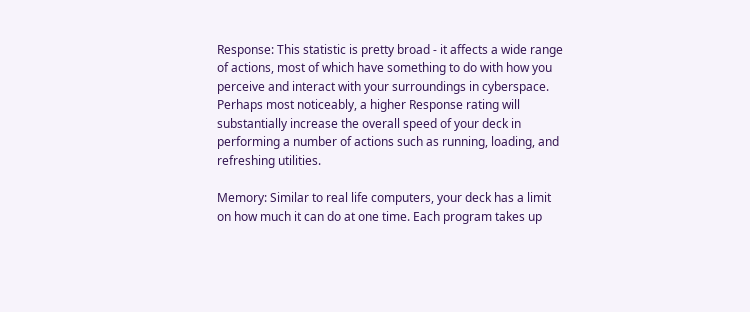Response: This statistic is pretty broad - it affects a wide range of actions, most of which have something to do with how you perceive and interact with your surroundings in cyberspace. Perhaps most noticeably, a higher Response rating will substantially increase the overall speed of your deck in performing a number of actions such as running, loading, and refreshing utilities.

Memory: Similar to real life computers, your deck has a limit on how much it can do at one time. Each program takes up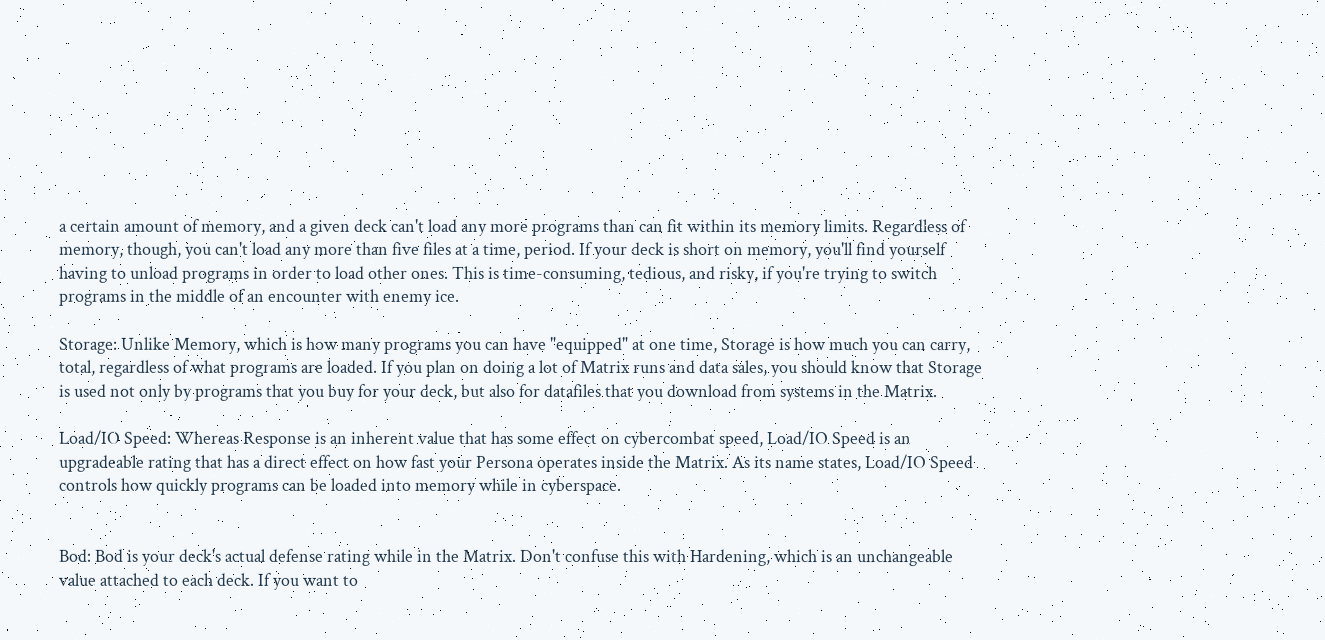a certain amount of memory, and a given deck can't load any more programs than can fit within its memory limits. Regardless of memory, though, you can't load any more than five files at a time, period. If your deck is short on memory, you'll find yourself having to unload programs in order to load other ones. This is time-consuming, tedious, and risky, if you're trying to switch programs in the middle of an encounter with enemy ice.

Storage: Unlike Memory, which is how many programs you can have "equipped" at one time, Storage is how much you can carry, total, regardless of what programs are loaded. If you plan on doing a lot of Matrix runs and data sales, you should know that Storage is used not only by programs that you buy for your deck, but also for datafiles that you download from systems in the Matrix.

Load/IO Speed: Whereas Response is an inherent value that has some effect on cybercombat speed, Load/IO Speed is an upgradeable rating that has a direct effect on how fast your Persona operates inside the Matrix. As its name states, Load/IO Speed controls how quickly programs can be loaded into memory while in cyberspace.


Bod: Bod is your deck's actual defense rating while in the Matrix. Don't confuse this with Hardening, which is an unchangeable value attached to each deck. If you want to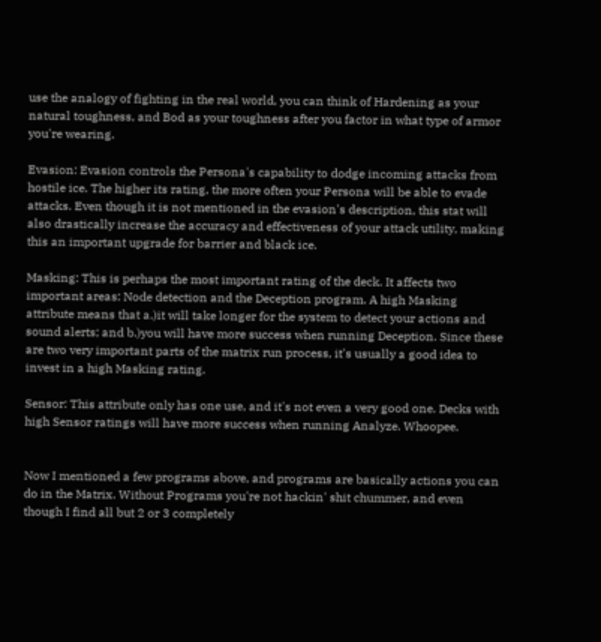use the analogy of fighting in the real world, you can think of Hardening as your natural toughness, and Bod as your toughness after you factor in what type of armor you're wearing.

Evasion: Evasion controls the Persona's capability to dodge incoming attacks from hostile ice. The higher its rating, the more often your Persona will be able to evade attacks. Even though it is not mentioned in the evasion's description, this stat will also drastically increase the accuracy and effectiveness of your attack utility, making this an important upgrade for barrier and black ice.

Masking: This is perhaps the most important rating of the deck. It affects two important areas: Node detection and the Deception program. A high Masking attribute means that a.)it will take longer for the system to detect your actions and sound alerts; and b.)you will have more success when running Deception. Since these are two very important parts of the matrix run process, it's usually a good idea to invest in a high Masking rating.

Sensor: This attribute only has one use, and it's not even a very good one. Decks with high Sensor ratings will have more success when running Analyze. Whoopee.


Now I mentioned a few programs above, and programs are basically actions you can do in the Matrix. Without Programs you're not hackin' shit chummer, and even though I find all but 2 or 3 completely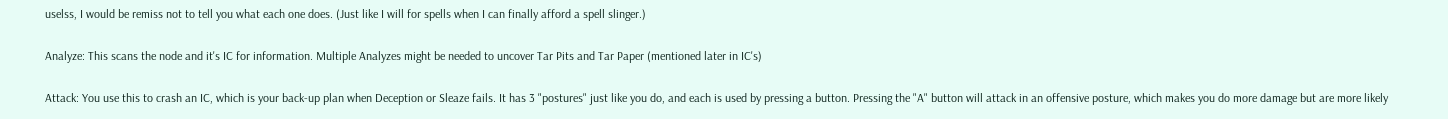uselss, I would be remiss not to tell you what each one does. (Just like I will for spells when I can finally afford a spell slinger.)

Analyze: This scans the node and it's IC for information. Multiple Analyzes might be needed to uncover Tar Pits and Tar Paper (mentioned later in IC's)

Attack: You use this to crash an IC, which is your back-up plan when Deception or Sleaze fails. It has 3 "postures" just like you do, and each is used by pressing a button. Pressing the "A" button will attack in an offensive posture, which makes you do more damage but are more likely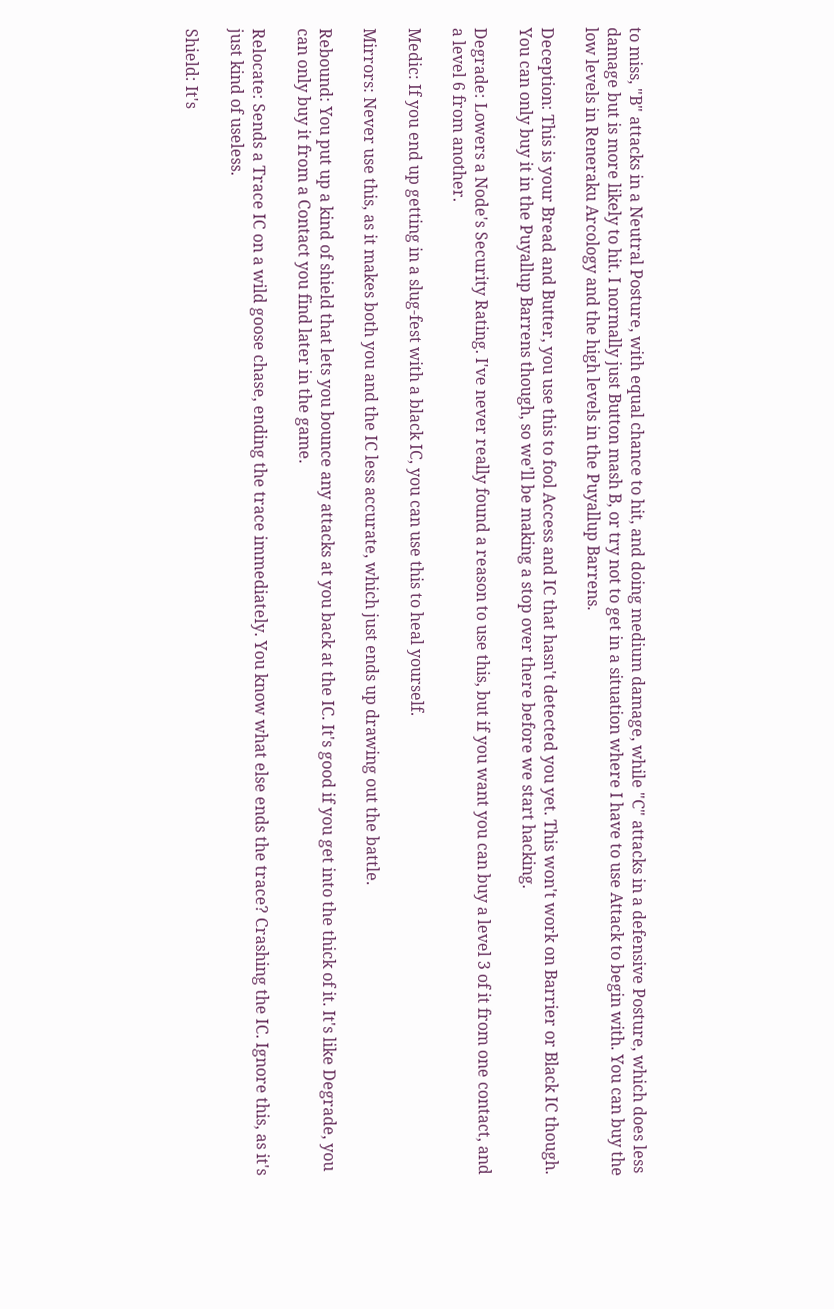to miss, "B" attacks in a Neutral Posture, with equal chance to hit, and doing medium damage, while "C" attacks in a defensive Posture, which does less damage but is more likely to hit. I normally just Button mash B, or try not to get in a situation where I have to use Attack to begin with. You can buy the low levels in Reneraku Arcology and the high levels in the Puyallup Barrens.

Deception: This is your Bread and Butter, you use this to fool Access and IC that hasn't detected you yet. This won't work on Barrier or Black IC though. You can only buy it in the Puyallup Barrens though, so we'll be making a stop over there before we start hacking.

Degrade: Lowers a Node's Security Rating. I've never really found a reason to use this, but if you want you can buy a level 3 of it from one contact, and a level 6 from another.

Medic: If you end up getting in a slug-fest with a black IC, you can use this to heal yourself.

Mirrors: Never use this, as it makes both you and the IC less accurate, which just ends up drawing out the battle.

Rebound: You put up a kind of shield that lets you bounce any attacks at you back at the IC. It's good if you get into the thick of it. It's like Degrade, you can only buy it from a Contact you find later in the game.

Relocate: Sends a Trace IC on a wild goose chase, ending the trace immediately. You know what else ends the trace? Crashing the IC. Ignore this, as it's just kind of useless.

Shield: It's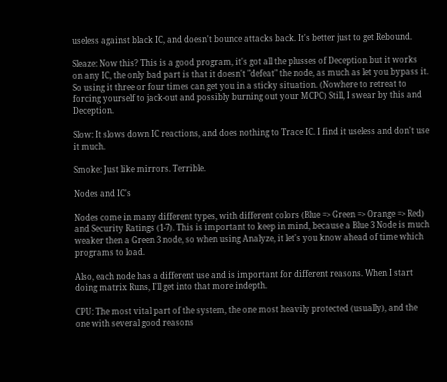useless against black IC, and doesn't bounce attacks back. It's better just to get Rebound.

Sleaze: Now this? This is a good program, it's got all the plusses of Deception but it works on any IC, the only bad part is that it doesn't "defeat" the node, as much as let you bypass it. So using it three or four times can get you in a sticky situation. (Nowhere to retreat to forcing yourself to jack-out and possibly burning out your MCPC) Still, I swear by this and Deception.

Slow: It slows down IC reactions, and does nothing to Trace IC. I find it useless and don't use it much.

Smoke: Just like mirrors. Terrible.

Nodes and IC's

Nodes come in many different types, with different colors (Blue => Green => Orange => Red) and Security Ratings (1-7). This is important to keep in mind, because a Blue 3 Node is much weaker then a Green 3 node, so when using Analyze, it let's you know ahead of time which programs to load.

Also, each node has a different use and is important for different reasons. When I start doing matrix Runs, I'll get into that more indepth.

CPU: The most vital part of the system, the one most heavily protected (usually), and the one with several good reasons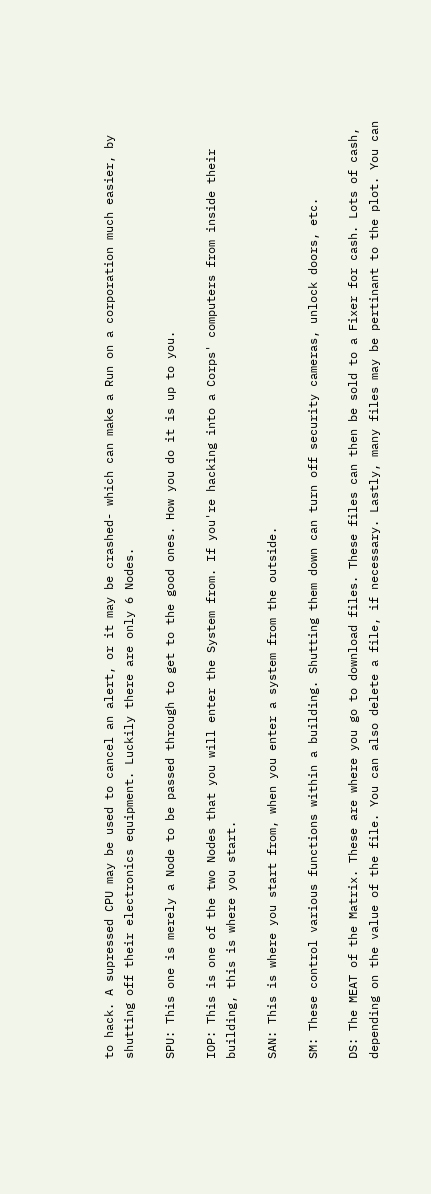to hack. A supressed CPU may be used to cancel an alert, or it may be crashed- which can make a Run on a corporation much easier, by shutting off their electronics equipment. Luckily there are only 6 Nodes.

SPU: This one is merely a Node to be passed through to get to the good ones. How you do it is up to you.

IOP: This is one of the two Nodes that you will enter the System from. If you're hacking into a Corps' computers from inside their building, this is where you start.

SAN: This is where you start from, when you enter a system from the outside.

SM: These control various functions within a building. Shutting them down can turn off security cameras, unlock doors, etc.

DS: The MEAT of the Matrix. These are where you go to download files. These files can then be sold to a Fixer for cash. Lots of cash, depending on the value of the file. You can also delete a file, if necessary. Lastly, many files may be pertinant to the plot. You can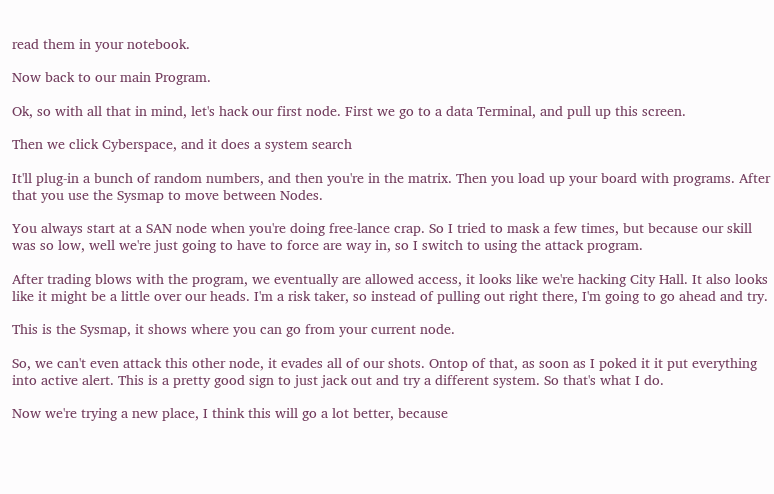read them in your notebook.

Now back to our main Program.

Ok, so with all that in mind, let's hack our first node. First we go to a data Terminal, and pull up this screen.

Then we click Cyberspace, and it does a system search

It'll plug-in a bunch of random numbers, and then you're in the matrix. Then you load up your board with programs. After that you use the Sysmap to move between Nodes.

You always start at a SAN node when you're doing free-lance crap. So I tried to mask a few times, but because our skill was so low, well we're just going to have to force are way in, so I switch to using the attack program.

After trading blows with the program, we eventually are allowed access, it looks like we're hacking City Hall. It also looks like it might be a little over our heads. I'm a risk taker, so instead of pulling out right there, I'm going to go ahead and try.

This is the Sysmap, it shows where you can go from your current node.

So, we can't even attack this other node, it evades all of our shots. Ontop of that, as soon as I poked it it put everything into active alert. This is a pretty good sign to just jack out and try a different system. So that's what I do.

Now we're trying a new place, I think this will go a lot better, because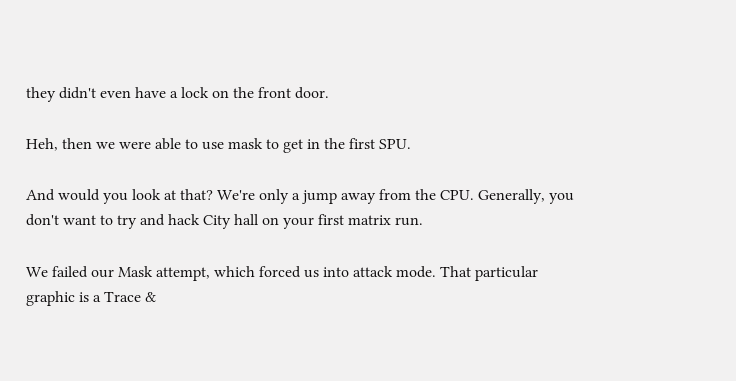they didn't even have a lock on the front door.

Heh, then we were able to use mask to get in the first SPU.

And would you look at that? We're only a jump away from the CPU. Generally, you don't want to try and hack City hall on your first matrix run.

We failed our Mask attempt, which forced us into attack mode. That particular graphic is a Trace &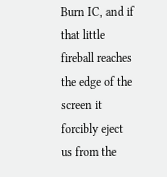Burn IC, and if that little fireball reaches the edge of the screen it forcibly eject us from the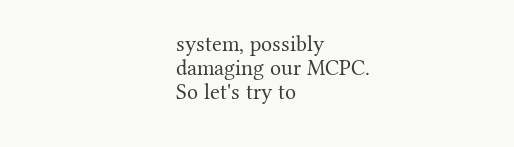system, possibly damaging our MCPC. So let's try to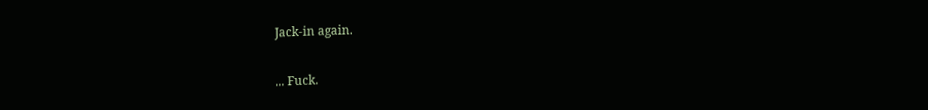Jack-in again.

... Fuck.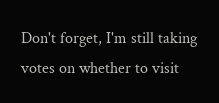Don't forget, I'm still taking votes on whether to visit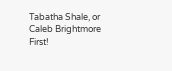Tabatha Shale, or Caleb Brightmore First!